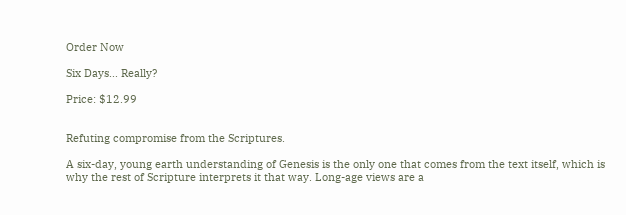Order Now

Six Days... Really?

Price: $12.99


Refuting compromise from the Scriptures.

A six-day, young earth understanding of Genesis is the only one that comes from the text itself, which is why the rest of Scripture interprets it that way. Long-age views are a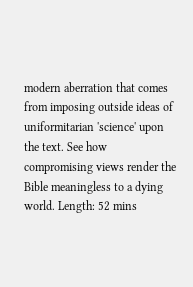modern aberration that comes from imposing outside ideas of uniformitarian 'science' upon the text. See how compromising views render the Bible meaningless to a dying world. Length: 52 mins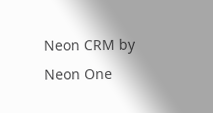Neon CRM by Neon One